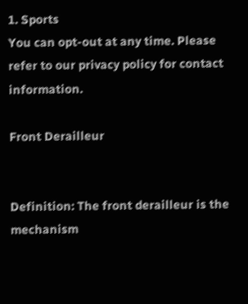1. Sports
You can opt-out at any time. Please refer to our privacy policy for contact information.

Front Derailleur


Definition: The front derailleur is the mechanism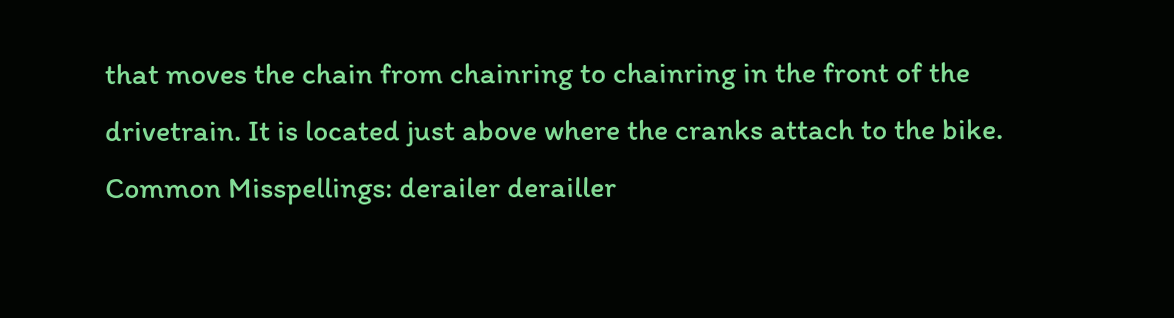that moves the chain from chainring to chainring in the front of the drivetrain. It is located just above where the cranks attach to the bike.
Common Misspellings: derailer derailler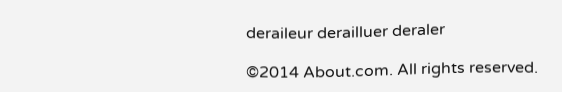deraileur derailluer deraler

©2014 About.com. All rights reserved.